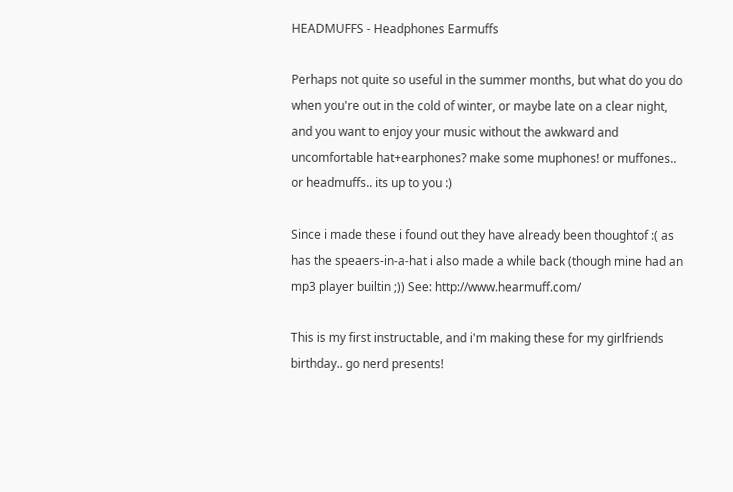HEADMUFFS - Headphones Earmuffs

Perhaps not quite so useful in the summer months, but what do you do when you're out in the cold of winter, or maybe late on a clear night, and you want to enjoy your music without the awkward and uncomfortable hat+earphones? make some muphones! or muffones.. or headmuffs.. its up to you :)

Since i made these i found out they have already been thoughtof :( as has the speaers-in-a-hat i also made a while back (though mine had an mp3 player builtin ;)) See: http://www.hearmuff.com/

This is my first instructable, and i'm making these for my girlfriends birthday.. go nerd presents!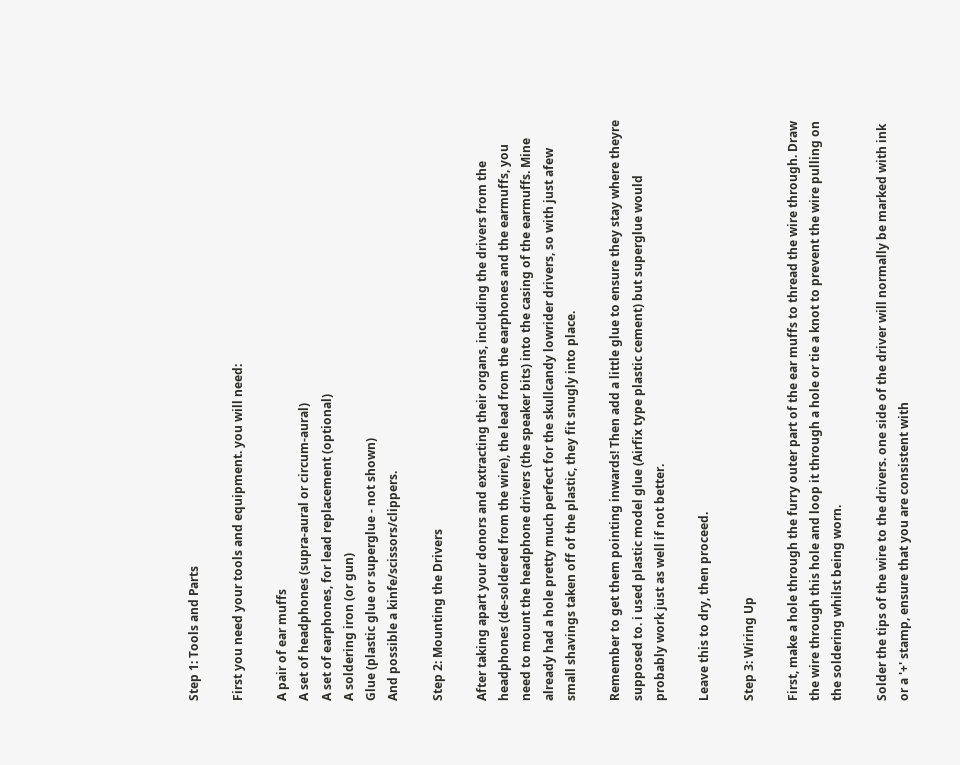Step 1: Tools and Parts

First you need your tools and equipment. you will need:

A pair of ear muffs
A set of headphones (supra-aural or circum-aural)
A set of earphones, for lead replacement (optional)
A soldering iron (or gun)
Glue (plastic glue or superglue - not shown)
And possible a kinfe/scissors/clippers.

Step 2: Mounting the Drivers

After taking apart your donors and extracting their organs, including the drivers from the headphones (de-soldered from the wire), the lead from the earphones and the earmuffs, you need to mount the headphone drivers (the speaker bits) into the casing of the earmuffs. Mine already had a hole pretty much perfect for the skullcandy lowrider drivers, so with just afew small shavings taken off of the plastic, they fit snugly into place.

Remember to get them pointing inwards! Then add a little glue to ensure they stay where theyre supposed to. i used plastic model glue (Airfix type plastic cement) but superglue would probably work just as well if not better.

Leave this to dry, then proceed.

Step 3: Wiring Up

First, make a hole through the furry outer part of the ear muffs to thread the wire through. Draw the wire through this hole and loop it through a hole or tie a knot to prevent the wire pulling on the soldering whilst being worn.

Solder the tips of the wire to the drivers. one side of the driver will normally be marked with ink or a '+' stamp, ensure that you are consistent with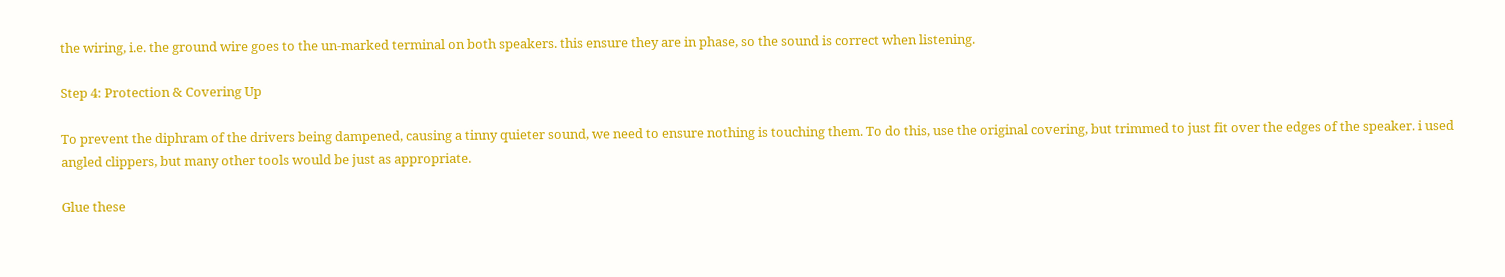the wiring, i.e. the ground wire goes to the un-marked terminal on both speakers. this ensure they are in phase, so the sound is correct when listening.

Step 4: Protection & Covering Up

To prevent the diphram of the drivers being dampened, causing a tinny quieter sound, we need to ensure nothing is touching them. To do this, use the original covering, but trimmed to just fit over the edges of the speaker. i used angled clippers, but many other tools would be just as appropriate.

Glue these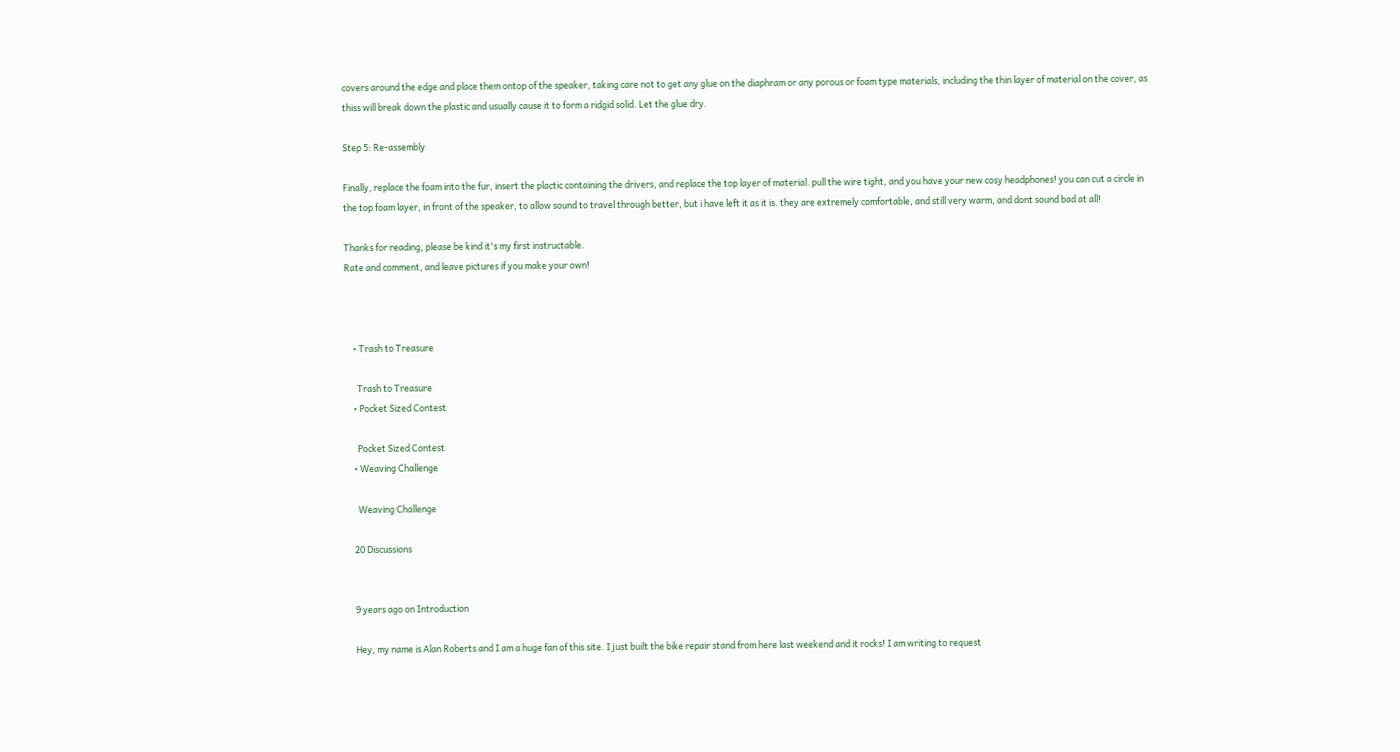covers around the edge and place them ontop of the speaker, taking care not to get any glue on the diaphram or any porous or foam type materials, including the thin layer of material on the cover, as thiss will break down the plastic and usually cause it to form a ridgid solid. Let the glue dry.

Step 5: Re-assembly

Finally, replace the foam into the fur, insert the plactic containing the drivers, and replace the top layer of material. pull the wire tight, and you have your new cosy headphones! you can cut a circle in the top foam layer, in front of the speaker, to allow sound to travel through better, but i have left it as it is. they are extremely comfortable, and still very warm, and dont sound bad at all!

Thanks for reading, please be kind it's my first instructable.
Rate and comment, and leave pictures if you make your own!



    • Trash to Treasure

      Trash to Treasure
    • Pocket Sized Contest

      Pocket Sized Contest
    • Weaving Challenge

      Weaving Challenge

    20 Discussions


    9 years ago on Introduction

    Hey, my name is Alan Roberts and I am a huge fan of this site. I just built the bike repair stand from here last weekend and it rocks! I am writing to request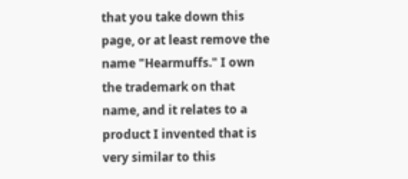that you take down this page, or at least remove the name "Hearmuffs." I own the trademark on that name, and it relates to a product I invented that is very similar to this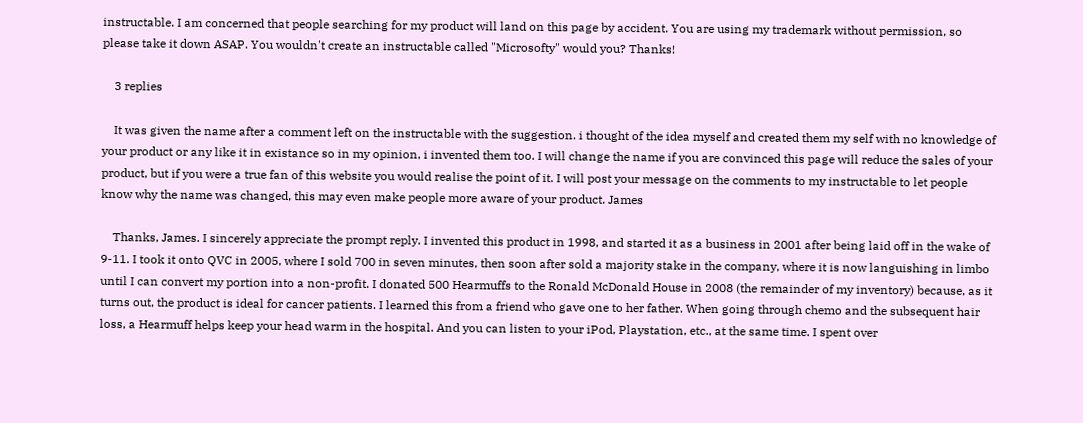instructable. I am concerned that people searching for my product will land on this page by accident. You are using my trademark without permission, so please take it down ASAP. You wouldn't create an instructable called "Microsofty" would you? Thanks!

    3 replies

    It was given the name after a comment left on the instructable with the suggestion. i thought of the idea myself and created them my self with no knowledge of your product or any like it in existance so in my opinion, i invented them too. I will change the name if you are convinced this page will reduce the sales of your product, but if you were a true fan of this website you would realise the point of it. I will post your message on the comments to my instructable to let people know why the name was changed, this may even make people more aware of your product. James

    Thanks, James. I sincerely appreciate the prompt reply. I invented this product in 1998, and started it as a business in 2001 after being laid off in the wake of 9-11. I took it onto QVC in 2005, where I sold 700 in seven minutes, then soon after sold a majority stake in the company, where it is now languishing in limbo until I can convert my portion into a non-profit. I donated 500 Hearmuffs to the Ronald McDonald House in 2008 (the remainder of my inventory) because, as it turns out, the product is ideal for cancer patients. I learned this from a friend who gave one to her father. When going through chemo and the subsequent hair loss, a Hearmuff helps keep your head warm in the hospital. And you can listen to your iPod, Playstation, etc., at the same time. I spent over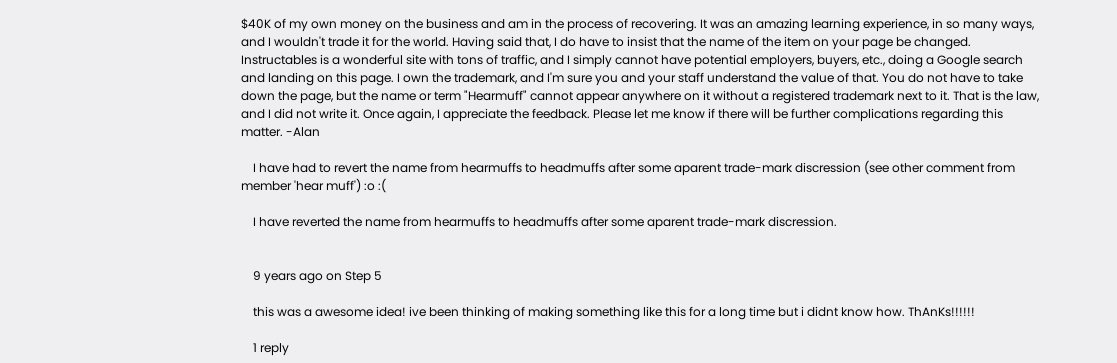$40K of my own money on the business and am in the process of recovering. It was an amazing learning experience, in so many ways, and I wouldn't trade it for the world. Having said that, I do have to insist that the name of the item on your page be changed. Instructables is a wonderful site with tons of traffic, and I simply cannot have potential employers, buyers, etc., doing a Google search and landing on this page. I own the trademark, and I'm sure you and your staff understand the value of that. You do not have to take down the page, but the name or term "Hearmuff" cannot appear anywhere on it without a registered trademark next to it. That is the law, and I did not write it. Once again, I appreciate the feedback. Please let me know if there will be further complications regarding this matter. -Alan

    I have had to revert the name from hearmuffs to headmuffs after some aparent trade-mark discression (see other comment from member 'hear muff') :o :(

    I have reverted the name from hearmuffs to headmuffs after some aparent trade-mark discression.


    9 years ago on Step 5

    this was a awesome idea! ive been thinking of making something like this for a long time but i didnt know how. ThAnKs!!!!!!

    1 reply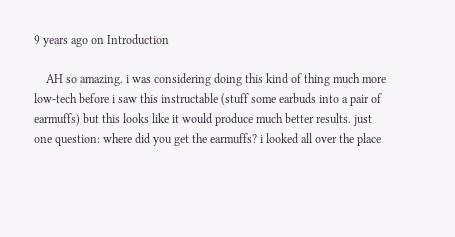9 years ago on Introduction

    AH so amazing. i was considering doing this kind of thing much more low-tech before i saw this instructable (stuff some earbuds into a pair of earmuffs) but this looks like it would produce much better results. just one question: where did you get the earmuffs? i looked all over the place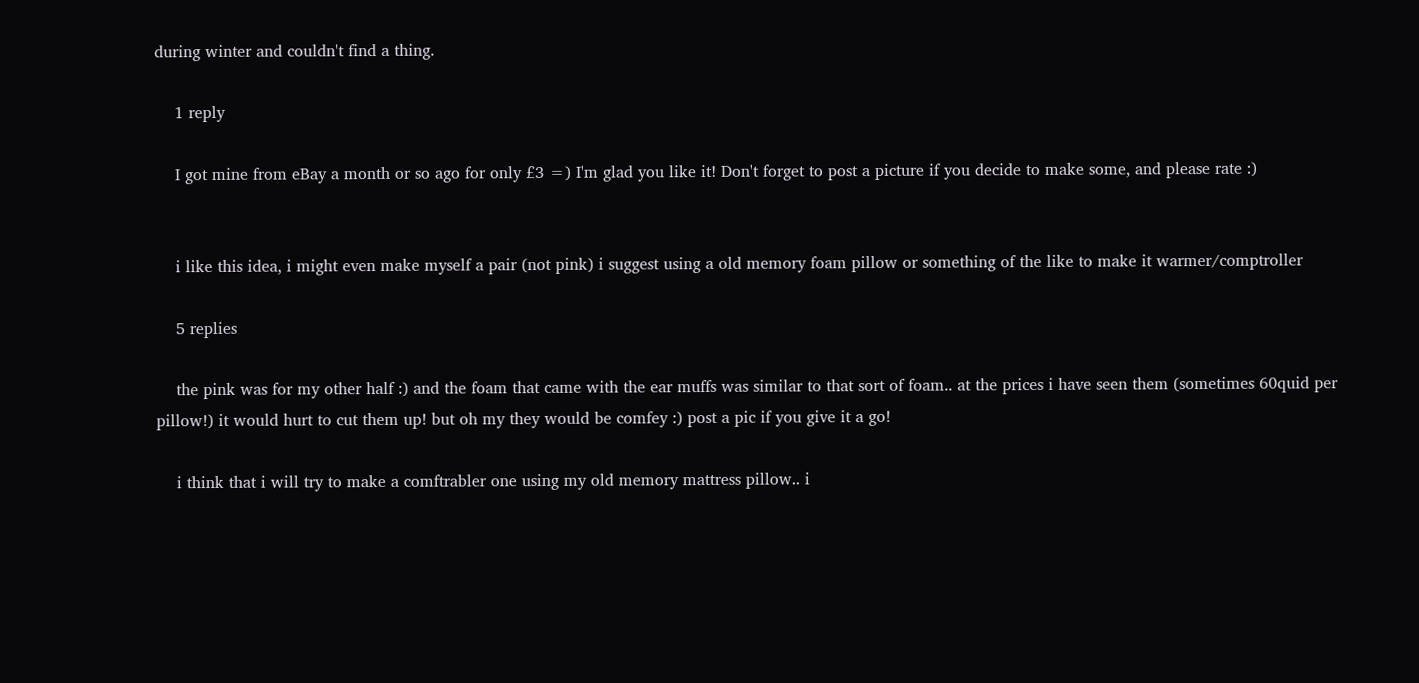during winter and couldn't find a thing.

    1 reply

    I got mine from eBay a month or so ago for only £3 =) I'm glad you like it! Don't forget to post a picture if you decide to make some, and please rate :)


    i like this idea, i might even make myself a pair (not pink) i suggest using a old memory foam pillow or something of the like to make it warmer/comptroller

    5 replies

    the pink was for my other half :) and the foam that came with the ear muffs was similar to that sort of foam.. at the prices i have seen them (sometimes 60quid per pillow!) it would hurt to cut them up! but oh my they would be comfey :) post a pic if you give it a go!

    i think that i will try to make a comftrabler one using my old memory mattress pillow.. i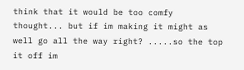think that it would be too comfy thought... but if im making it might as well go all the way right? .....so the top it off im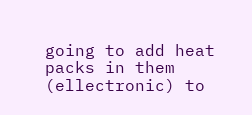going to add heat packs in them (ellectronic) to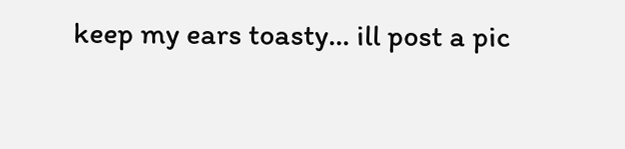keep my ears toasty... ill post a pic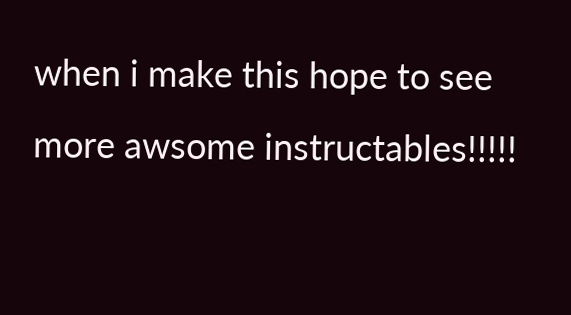when i make this hope to see more awsome instructables!!!!!